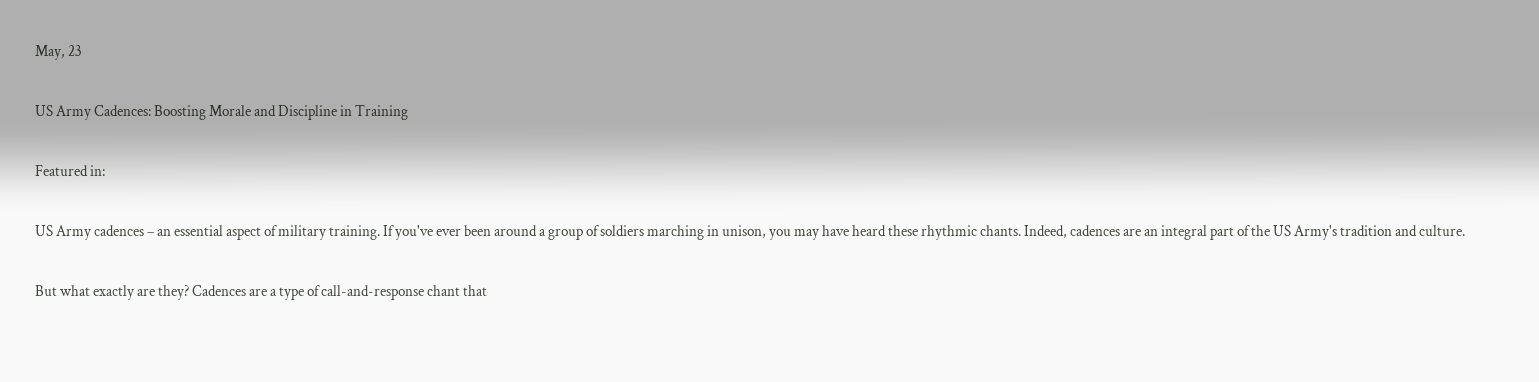May, 23

US Army Cadences: Boosting Morale and Discipline in Training

Featured in:

US Army cadences – an essential aspect of military training. If you've ever been around a group of soldiers marching in unison, you may have heard these rhythmic chants. Indeed, cadences are an integral part of the US Army's tradition and culture.

But what exactly are they? Cadences are a type of call-and-response chant that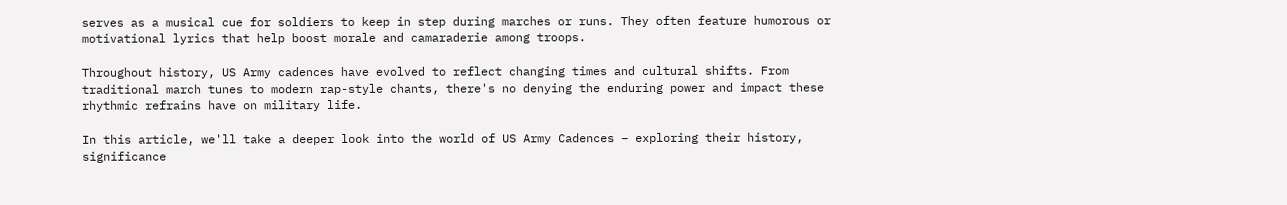serves as a musical cue for soldiers to keep in step during marches or runs. They often feature humorous or motivational lyrics that help boost morale and camaraderie among troops.

Throughout history, US Army cadences have evolved to reflect changing times and cultural shifts. From traditional march tunes to modern rap-style chants, there's no denying the enduring power and impact these rhythmic refrains have on military life.

In this article, we'll take a deeper look into the world of US Army Cadences – exploring their history, significance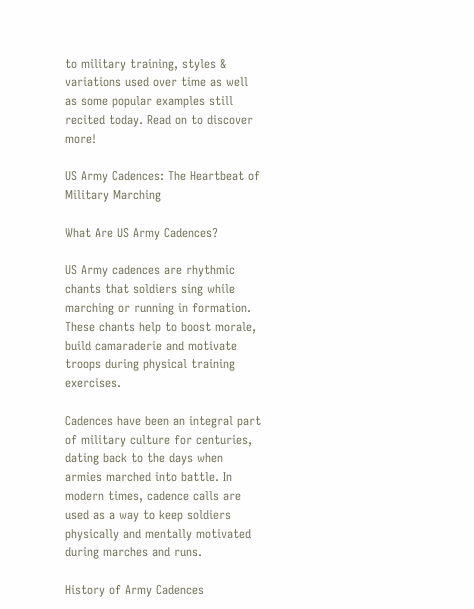to military training, styles & variations used over time as well as some popular examples still recited today. Read on to discover more!

US Army Cadences: The Heartbeat of Military Marching

What Are US Army Cadences?

US Army cadences are rhythmic chants that soldiers sing while marching or running in formation. These chants help to boost morale, build camaraderie and motivate troops during physical training exercises.

Cadences have been an integral part of military culture for centuries, dating back to the days when armies marched into battle. In modern times, cadence calls are used as a way to keep soldiers physically and mentally motivated during marches and runs.

History of Army Cadences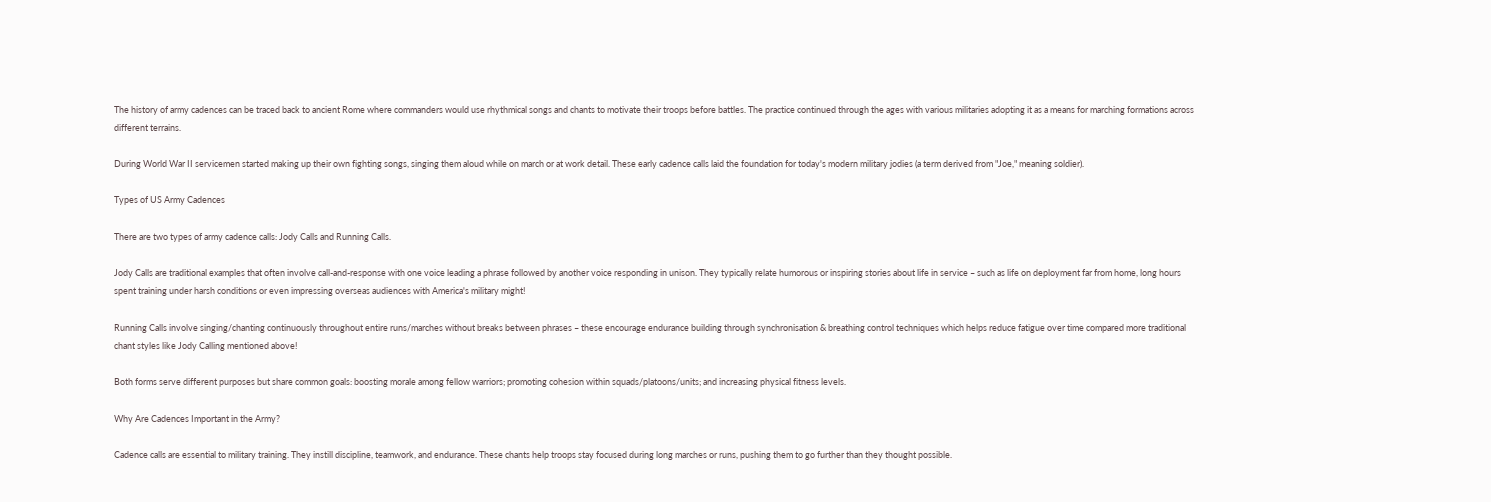The history of army cadences can be traced back to ancient Rome where commanders would use rhythmical songs and chants to motivate their troops before battles. The practice continued through the ages with various militaries adopting it as a means for marching formations across different terrains.

During World War II servicemen started making up their own fighting songs, singing them aloud while on march or at work detail. These early cadence calls laid the foundation for today's modern military jodies (a term derived from "Joe," meaning soldier).

Types of US Army Cadences

There are two types of army cadence calls: Jody Calls and Running Calls.

Jody Calls are traditional examples that often involve call-and-response with one voice leading a phrase followed by another voice responding in unison. They typically relate humorous or inspiring stories about life in service – such as life on deployment far from home, long hours spent training under harsh conditions or even impressing overseas audiences with America's military might!

Running Calls involve singing/chanting continuously throughout entire runs/marches without breaks between phrases – these encourage endurance building through synchronisation & breathing control techniques which helps reduce fatigue over time compared more traditional chant styles like Jody Calling mentioned above!

Both forms serve different purposes but share common goals: boosting morale among fellow warriors; promoting cohesion within squads/platoons/units; and increasing physical fitness levels.

Why Are Cadences Important in the Army?

Cadence calls are essential to military training. They instill discipline, teamwork, and endurance. These chants help troops stay focused during long marches or runs, pushing them to go further than they thought possible.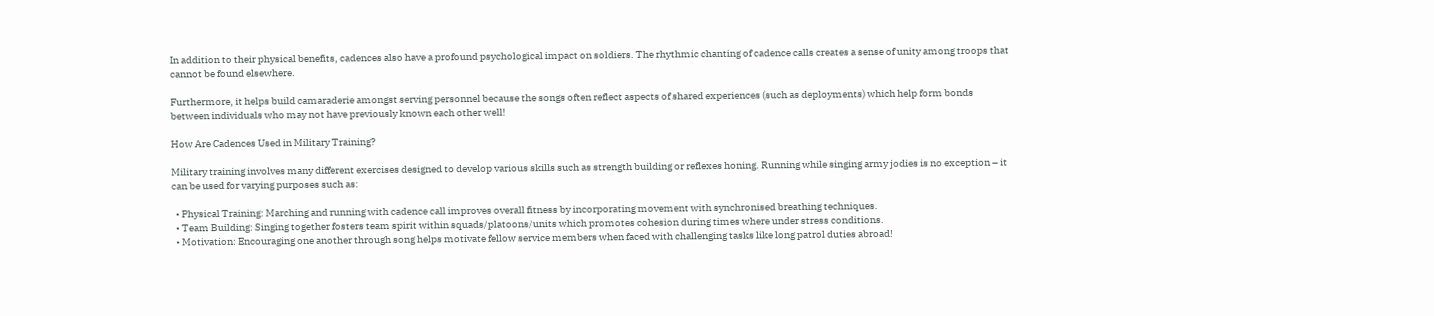In addition to their physical benefits, cadences also have a profound psychological impact on soldiers. The rhythmic chanting of cadence calls creates a sense of unity among troops that cannot be found elsewhere.

Furthermore, it helps build camaraderie amongst serving personnel because the songs often reflect aspects of shared experiences (such as deployments) which help form bonds between individuals who may not have previously known each other well!

How Are Cadences Used in Military Training?

Military training involves many different exercises designed to develop various skills such as strength building or reflexes honing. Running while singing army jodies is no exception – it can be used for varying purposes such as:

  • Physical Training: Marching and running with cadence call improves overall fitness by incorporating movement with synchronised breathing techniques.
  • Team Building: Singing together fosters team spirit within squads/platoons/units which promotes cohesion during times where under stress conditions.
  • Motivation: Encouraging one another through song helps motivate fellow service members when faced with challenging tasks like long patrol duties abroad!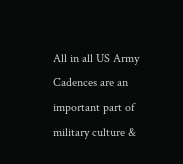All in all US Army Cadences are an important part of military culture &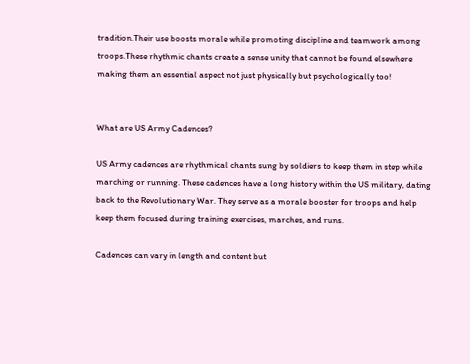tradition.Their use boosts morale while promoting discipline and teamwork among troops.These rhythmic chants create a sense unity that cannot be found elsewhere making them an essential aspect not just physically but psychologically too!


What are US Army Cadences?

US Army cadences are rhythmical chants sung by soldiers to keep them in step while marching or running. These cadences have a long history within the US military, dating back to the Revolutionary War. They serve as a morale booster for troops and help keep them focused during training exercises, marches, and runs.

Cadences can vary in length and content but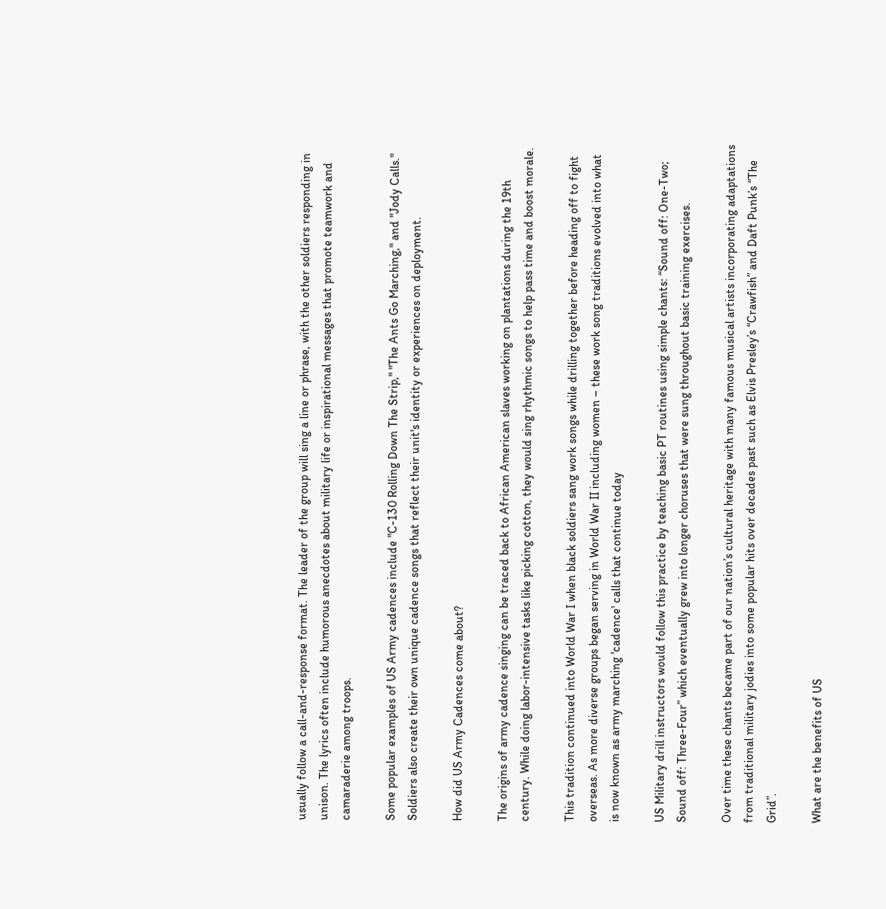usually follow a call-and-response format. The leader of the group will sing a line or phrase, with the other soldiers responding in unison. The lyrics often include humorous anecdotes about military life or inspirational messages that promote teamwork and camaraderie among troops.

Some popular examples of US Army cadences include "C-130 Rolling Down The Strip," "The Ants Go Marching," and "Jody Calls." Soldiers also create their own unique cadence songs that reflect their unit's identity or experiences on deployment.

How did US Army Cadences come about?

The origins of army cadence singing can be traced back to African American slaves working on plantations during the 19th century. While doing labor-intensive tasks like picking cotton, they would sing rhythmic songs to help pass time and boost morale.

This tradition continued into World War I when black soldiers sang work songs while drilling together before heading off to fight overseas. As more diverse groups began serving in World War II including women – these work song traditions evolved into what is now known as army marching 'cadence' calls that continue today

US Military drill instructors would follow this practice by teaching basic PT routines using simple chants: “Sound off: One-Two; Sound off: Three-Four” which eventually grew into longer choruses that were sung throughout basic training exercises.

Over time these chants became part of our nation’s cultural heritage with many famous musical artists incorporating adaptations from traditional military jodies into some popular hits over decades past such as Elvis Presley’s “Crawfish” and Daft Punk’s “The Grid”.

What are the benefits of US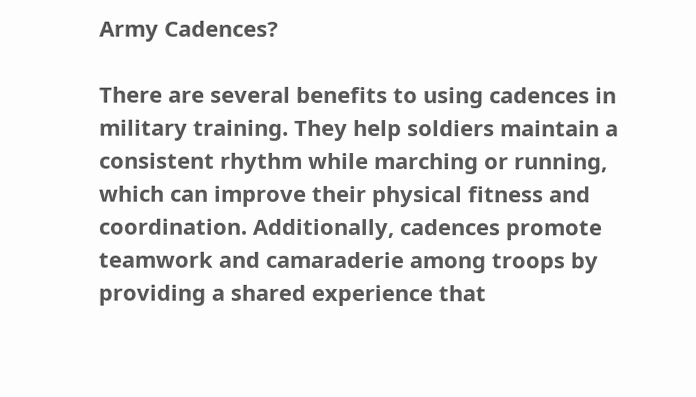Army Cadences?

There are several benefits to using cadences in military training. They help soldiers maintain a consistent rhythm while marching or running, which can improve their physical fitness and coordination. Additionally, cadences promote teamwork and camaraderie among troops by providing a shared experience that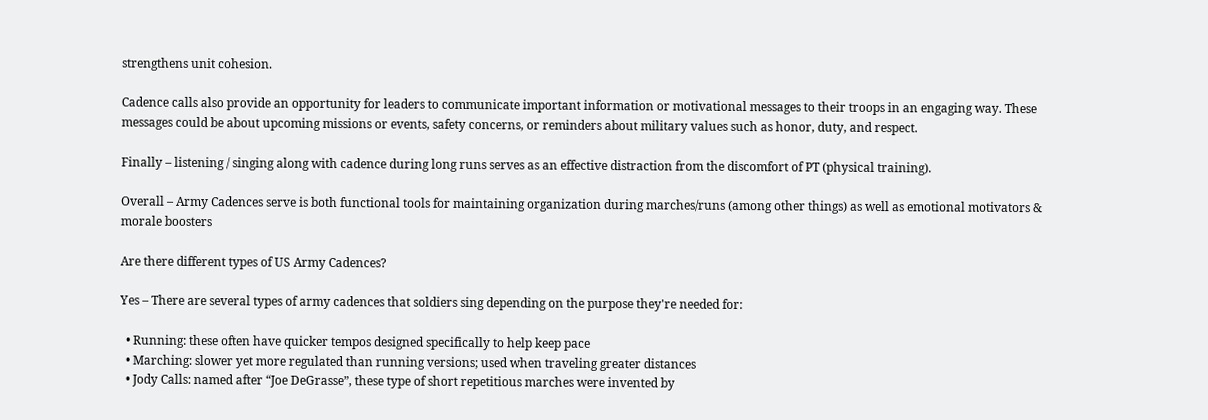strengthens unit cohesion.

Cadence calls also provide an opportunity for leaders to communicate important information or motivational messages to their troops in an engaging way. These messages could be about upcoming missions or events, safety concerns, or reminders about military values such as honor, duty, and respect.

Finally – listening / singing along with cadence during long runs serves as an effective distraction from the discomfort of PT (physical training).

Overall – Army Cadences serve is both functional tools for maintaining organization during marches/runs (among other things) as well as emotional motivators & morale boosters

Are there different types of US Army Cadences?

Yes – There are several types of army cadences that soldiers sing depending on the purpose they're needed for:

  • Running: these often have quicker tempos designed specifically to help keep pace
  • Marching: slower yet more regulated than running versions; used when traveling greater distances
  • Jody Calls: named after “Joe DeGrasse”, these type of short repetitious marches were invented by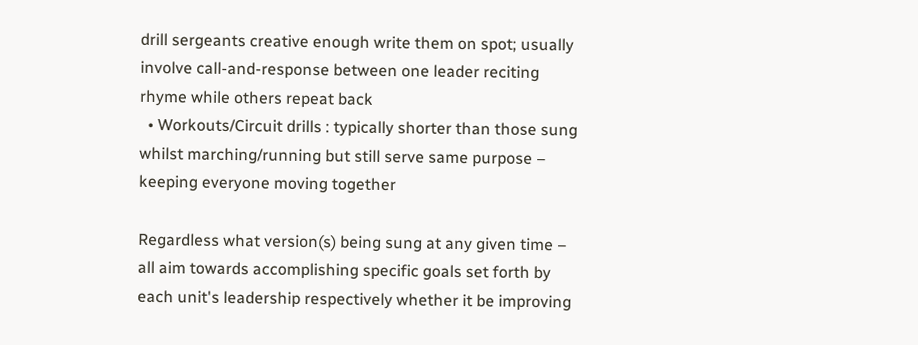drill sergeants creative enough write them on spot; usually involve call-and-response between one leader reciting rhyme while others repeat back
  • Workouts/Circuit drills : typically shorter than those sung whilst marching/running but still serve same purpose – keeping everyone moving together

Regardless what version(s) being sung at any given time – all aim towards accomplishing specific goals set forth by each unit's leadership respectively whether it be improving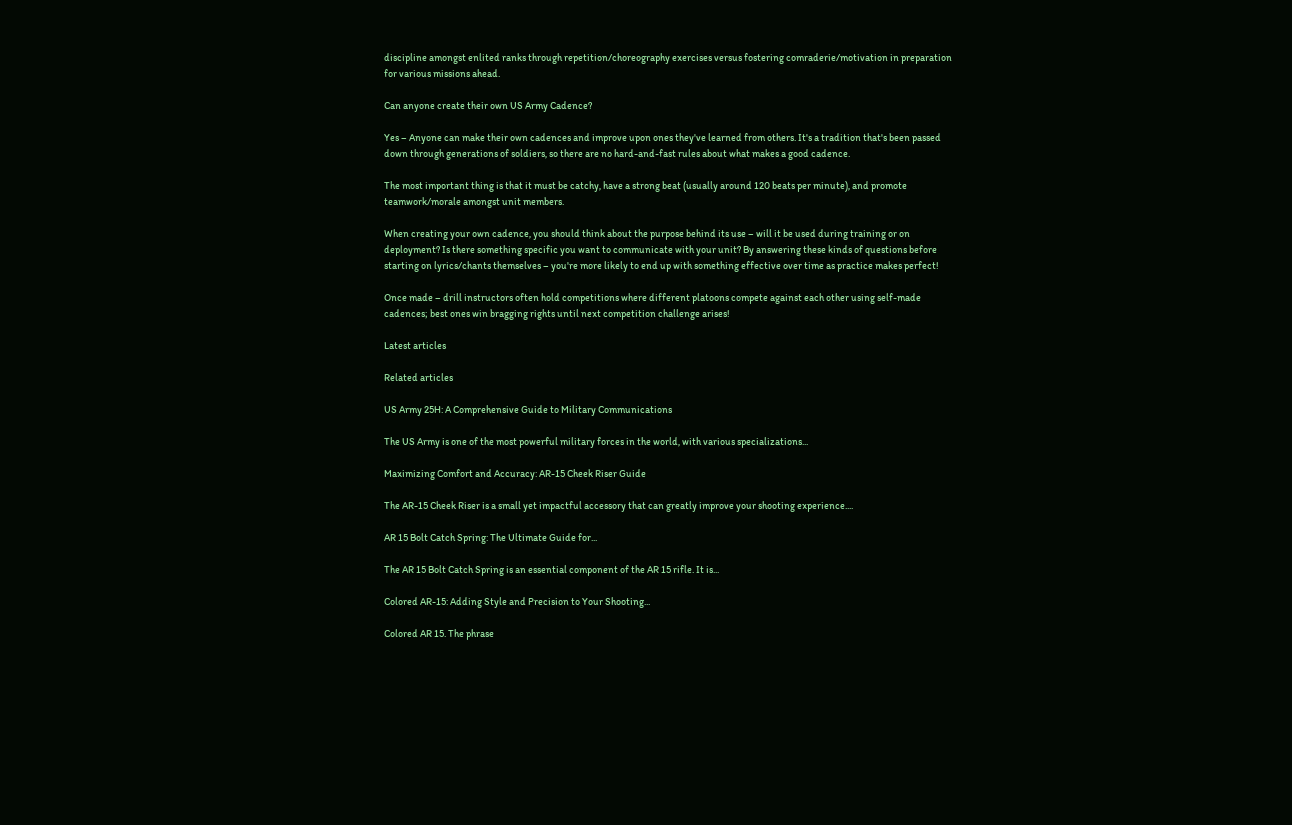discipline amongst enlited ranks through repetition/choreography exercises versus fostering comraderie/motivation in preparation for various missions ahead.

Can anyone create their own US Army Cadence?

Yes – Anyone can make their own cadences and improve upon ones they've learned from others. It's a tradition that's been passed down through generations of soldiers, so there are no hard-and-fast rules about what makes a good cadence.

The most important thing is that it must be catchy, have a strong beat (usually around 120 beats per minute), and promote teamwork/morale amongst unit members.

When creating your own cadence, you should think about the purpose behind its use – will it be used during training or on deployment? Is there something specific you want to communicate with your unit? By answering these kinds of questions before starting on lyrics/chants themselves – you're more likely to end up with something effective over time as practice makes perfect!

Once made – drill instructors often hold competitions where different platoons compete against each other using self-made cadences; best ones win bragging rights until next competition challenge arises!

Latest articles

Related articles

US Army 25H: A Comprehensive Guide to Military Communications

The US Army is one of the most powerful military forces in the world, with various specializations...

Maximizing Comfort and Accuracy: AR-15 Cheek Riser Guide

The AR-15 Cheek Riser is a small yet impactful accessory that can greatly improve your shooting experience....

AR 15 Bolt Catch Spring: The Ultimate Guide for...

The AR 15 Bolt Catch Spring is an essential component of the AR 15 rifle. It is...

Colored AR-15: Adding Style and Precision to Your Shooting...

Colored AR 15. The phrase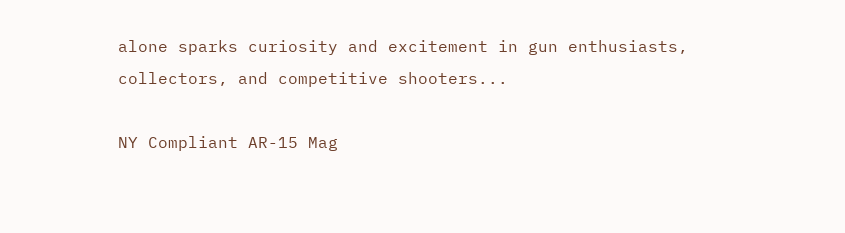alone sparks curiosity and excitement in gun enthusiasts, collectors, and competitive shooters...

NY Compliant AR-15 Mag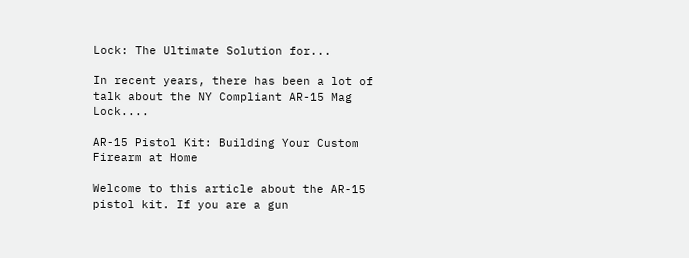Lock: The Ultimate Solution for...

In recent years, there has been a lot of talk about the NY Compliant AR-15 Mag Lock....

AR-15 Pistol Kit: Building Your Custom Firearm at Home

Welcome to this article about the AR-15 pistol kit. If you are a gun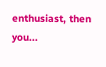enthusiast, then you...